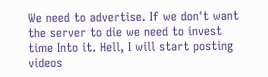We need to advertise. If we don't want the server to die we need to invest time Into it. Hell, I will start posting videos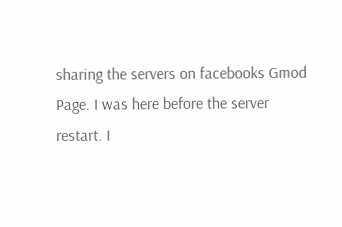sharing the servers on facebooks Gmod Page. I was here before the server restart. I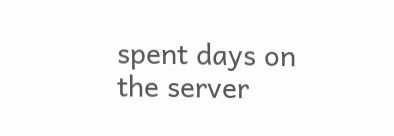spent days on the server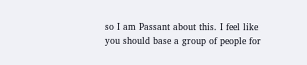so I am Passant about this. I feel like you should base a group of people for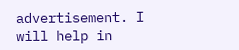advertisement. I will help in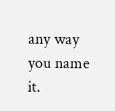any way you name it.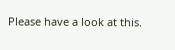Please have a look at this.